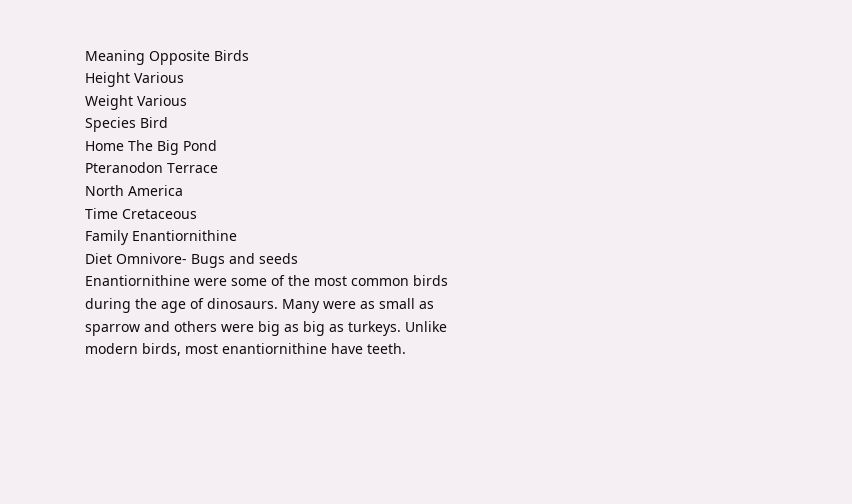Meaning Opposite Birds
Height Various
Weight Various
Species Bird
Home The Big Pond
Pteranodon Terrace
North America
Time Cretaceous
Family Enantiornithine
Diet Omnivore- Bugs and seeds
Enantiornithine were some of the most common birds during the age of dinosaurs. Many were as small as sparrow and others were big as big as turkeys. Unlike modern birds, most enantiornithine have teeth.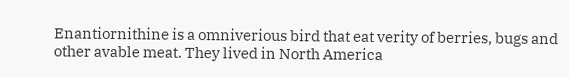Enantiornithine is a omniverious bird that eat verity of berries, bugs and other avable meat. They lived in North America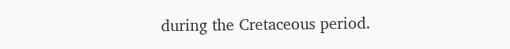during the Cretaceous period.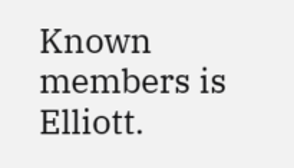Known members is Elliott.